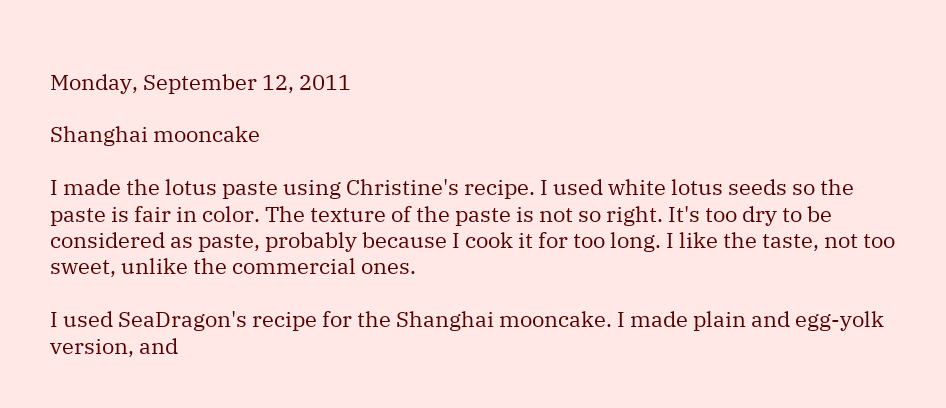Monday, September 12, 2011

Shanghai mooncake

I made the lotus paste using Christine's recipe. I used white lotus seeds so the paste is fair in color. The texture of the paste is not so right. It's too dry to be considered as paste, probably because I cook it for too long. I like the taste, not too sweet, unlike the commercial ones.

I used SeaDragon's recipe for the Shanghai mooncake. I made plain and egg-yolk version, and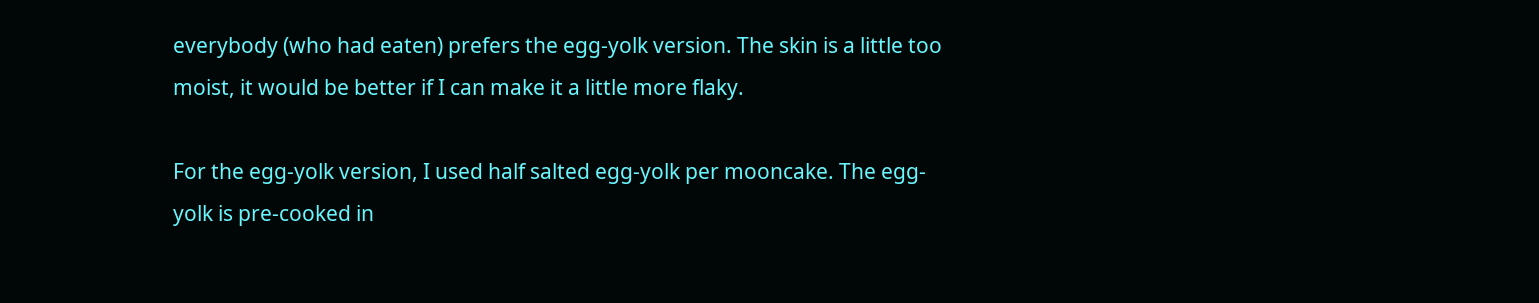everybody (who had eaten) prefers the egg-yolk version. The skin is a little too moist, it would be better if I can make it a little more flaky.

For the egg-yolk version, I used half salted egg-yolk per mooncake. The egg-yolk is pre-cooked in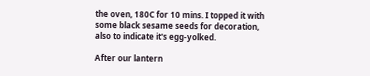the oven, 180C for 10 mins. I topped it with some black sesame seeds for decoration, also to indicate it's egg-yolked.

After our lantern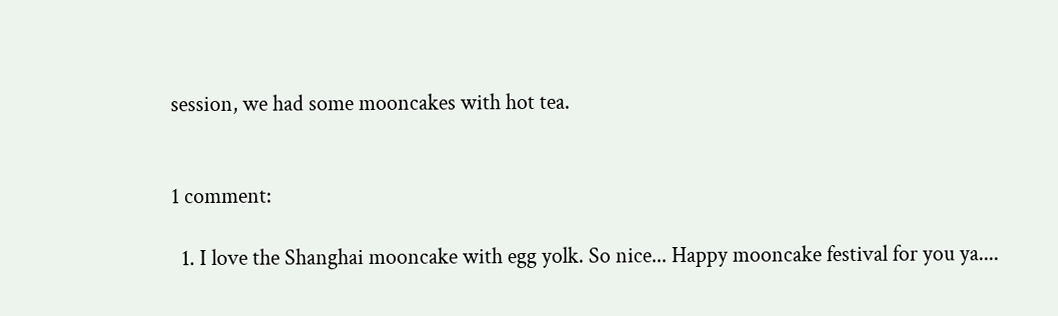session, we had some mooncakes with hot tea.


1 comment:

  1. I love the Shanghai mooncake with egg yolk. So nice... Happy mooncake festival for you ya....